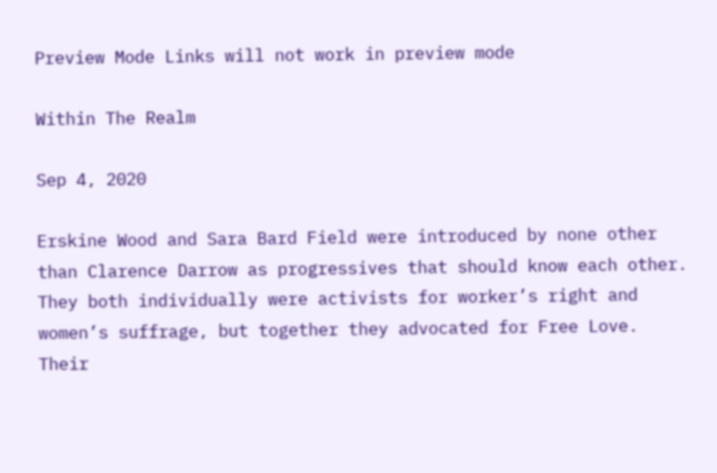Preview Mode Links will not work in preview mode

Within The Realm

Sep 4, 2020

Erskine Wood and Sara Bard Field were introduced by none other than Clarence Darrow as progressives that should know each other. They both individually were activists for worker’s right and women’s suffrage, but together they advocated for Free Love. Their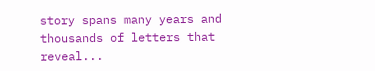story spans many years and thousands of letters that reveal...